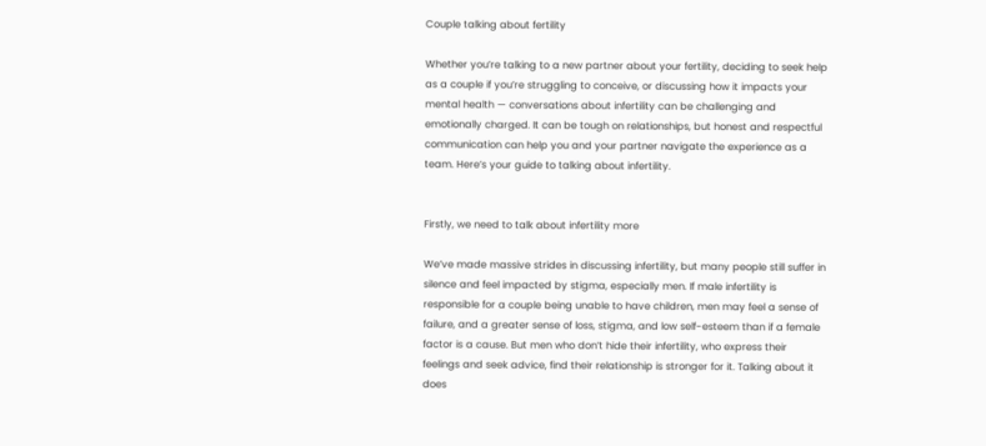Couple talking about fertility

Whether you’re talking to a new partner about your fertility, deciding to seek help as a couple if you’re struggling to conceive, or discussing how it impacts your mental health — conversations about infertility can be challenging and emotionally charged. It can be tough on relationships, but honest and respectful communication can help you and your partner navigate the experience as a team. Here’s your guide to talking about infertility.


Firstly, we need to talk about infertility more

We’ve made massive strides in discussing infertility, but many people still suffer in silence and feel impacted by stigma, especially men. If male infertility is responsible for a couple being unable to have children, men may feel a sense of failure, and a greater sense of loss, stigma, and low self-esteem than if a female factor is a cause. But men who don’t hide their infertility, who express their feelings and seek advice, find their relationship is stronger for it. Talking about it does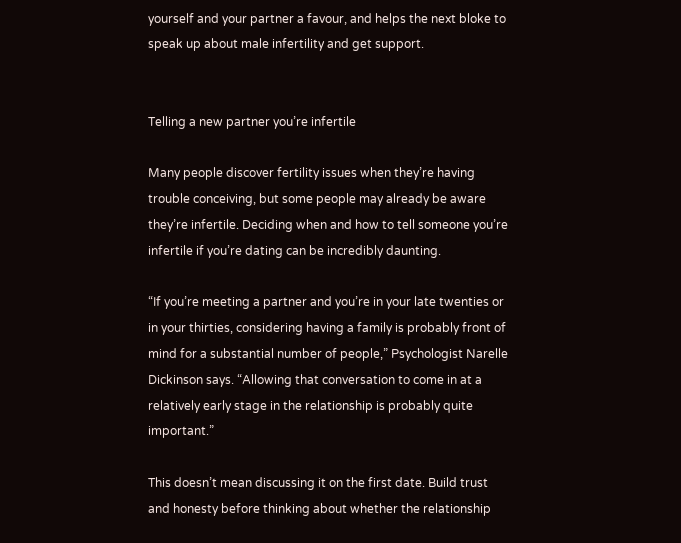yourself and your partner a favour, and helps the next bloke to speak up about male infertility and get support.


Telling a new partner you’re infertile

Many people discover fertility issues when they’re having trouble conceiving, but some people may already be aware they’re infertile. Deciding when and how to tell someone you’re infertile if you’re dating can be incredibly daunting.

“If you’re meeting a partner and you’re in your late twenties or in your thirties, considering having a family is probably front of mind for a substantial number of people,” Psychologist Narelle Dickinson says. “Allowing that conversation to come in at a relatively early stage in the relationship is probably quite important.”

This doesn’t mean discussing it on the first date. Build trust and honesty before thinking about whether the relationship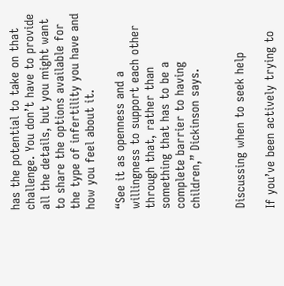has the potential to take on that challenge. You don’t have to provide all the details, but you might want to share the options available for the type of infertility you have and how you feel about it.

“See it as openness and a willingness to support each other through that, rather than something that has to be a complete barrier to having children,” Dickinson says.


Discussing when to seek help

If you’ve been actively trying to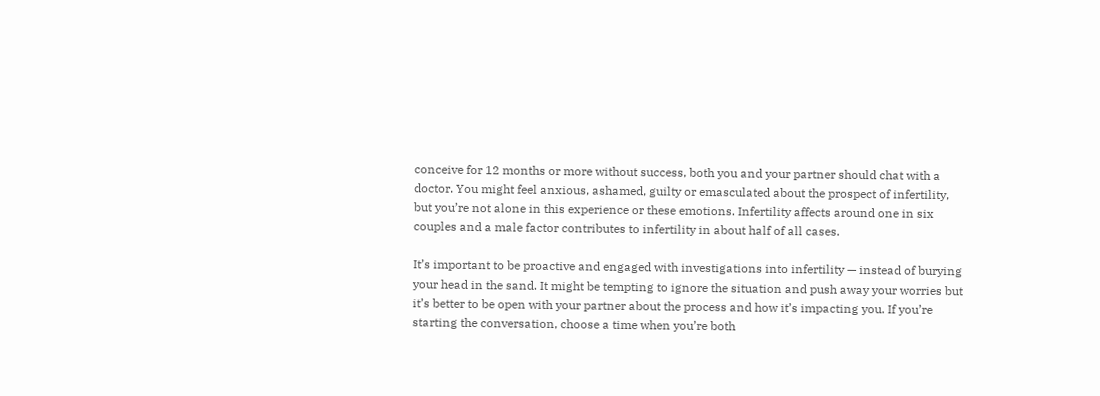conceive for 12 months or more without success, both you and your partner should chat with a doctor. You might feel anxious, ashamed, guilty or emasculated about the prospect of infertility, but you’re not alone in this experience or these emotions. Infertility affects around one in six couples and a male factor contributes to infertility in about half of all cases.

It’s important to be proactive and engaged with investigations into infertility — instead of burying your head in the sand. It might be tempting to ignore the situation and push away your worries but it’s better to be open with your partner about the process and how it’s impacting you. If you’re starting the conversation, choose a time when you’re both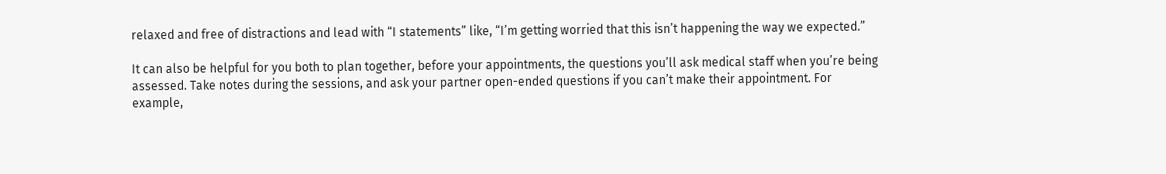relaxed and free of distractions and lead with “I statements” like, “I’m getting worried that this isn’t happening the way we expected.”

It can also be helpful for you both to plan together, before your appointments, the questions you’ll ask medical staff when you’re being assessed. Take notes during the sessions, and ask your partner open-ended questions if you can’t make their appointment. For example,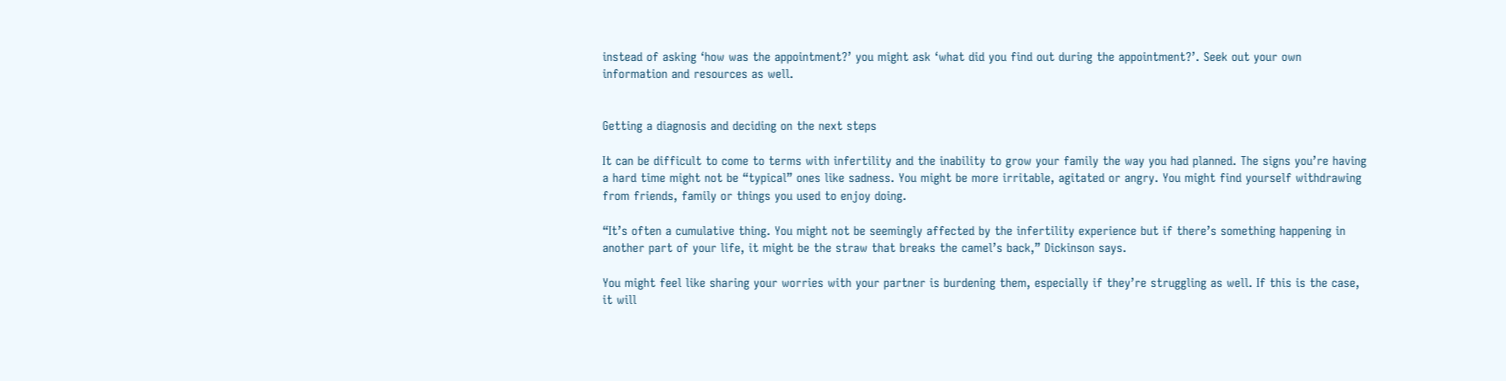instead of asking ‘how was the appointment?’ you might ask ‘what did you find out during the appointment?’. Seek out your own information and resources as well.


Getting a diagnosis and deciding on the next steps

It can be difficult to come to terms with infertility and the inability to grow your family the way you had planned. The signs you’re having a hard time might not be “typical” ones like sadness. You might be more irritable, agitated or angry. You might find yourself withdrawing from friends, family or things you used to enjoy doing.

“It’s often a cumulative thing. You might not be seemingly affected by the infertility experience but if there’s something happening in another part of your life, it might be the straw that breaks the camel’s back,” Dickinson says.

You might feel like sharing your worries with your partner is burdening them, especially if they’re struggling as well. If this is the case, it will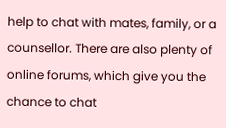help to chat with mates, family, or a counsellor. There are also plenty of online forums, which give you the chance to chat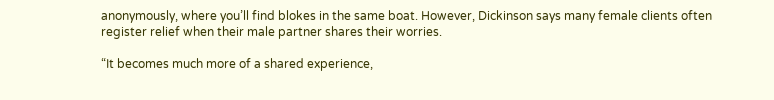anonymously, where you’ll find blokes in the same boat. However, Dickinson says many female clients often register relief when their male partner shares their worries.

“It becomes much more of a shared experience,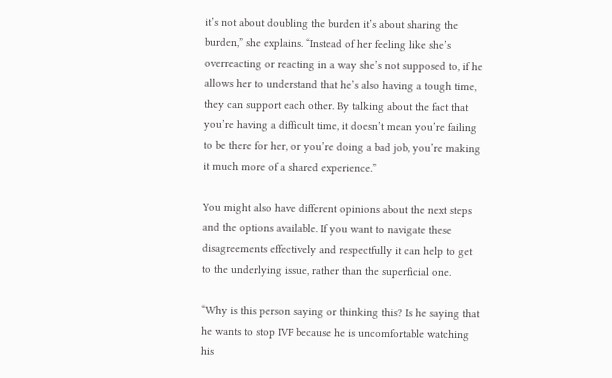it’s not about doubling the burden it’s about sharing the burden,” she explains. “Instead of her feeling like she’s overreacting or reacting in a way she’s not supposed to, if he allows her to understand that he’s also having a tough time, they can support each other. By talking about the fact that you’re having a difficult time, it doesn’t mean you’re failing to be there for her, or you’re doing a bad job, you’re making it much more of a shared experience.”

You might also have different opinions about the next steps and the options available. If you want to navigate these disagreements effectively and respectfully it can help to get to the underlying issue, rather than the superficial one.

“Why is this person saying or thinking this? Is he saying that he wants to stop IVF because he is uncomfortable watching his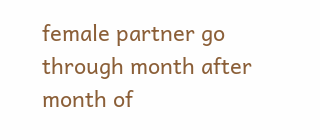female partner go through month after month of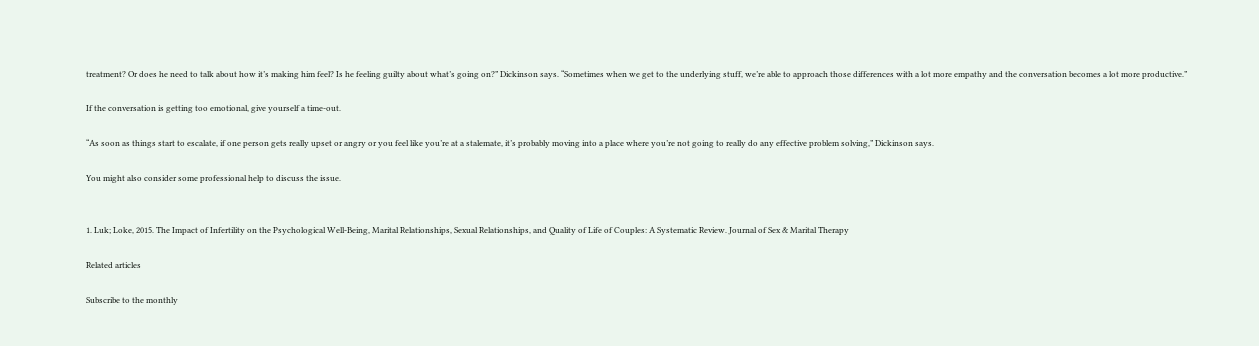treatment? Or does he need to talk about how it’s making him feel? Is he feeling guilty about what’s going on?” Dickinson says. “Sometimes when we get to the underlying stuff, we’re able to approach those differences with a lot more empathy and the conversation becomes a lot more productive.”

If the conversation is getting too emotional, give yourself a time-out.

“As soon as things start to escalate, if one person gets really upset or angry or you feel like you’re at a stalemate, it’s probably moving into a place where you’re not going to really do any effective problem solving,” Dickinson says.

You might also consider some professional help to discuss the issue.


1. Luk; Loke, 2015. The Impact of Infertility on the Psychological Well-Being, Marital Relationships, Sexual Relationships, and Quality of Life of Couples: A Systematic Review. Journal of Sex & Marital Therapy

Related articles

Subscribe to the monthly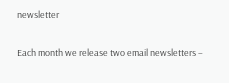newsletter

Each month we release two email newsletters –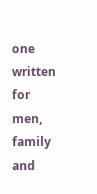one written for men, family and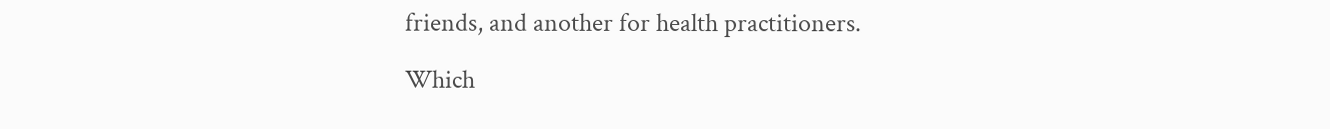friends, and another for health practitioners.

Which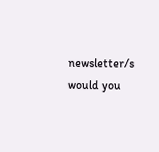newsletter/s would you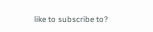like to subscribe to?